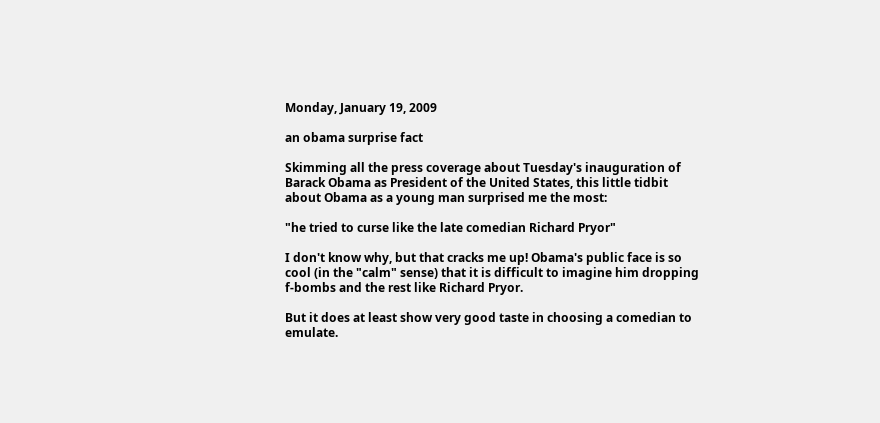Monday, January 19, 2009

an obama surprise fact

Skimming all the press coverage about Tuesday's inauguration of Barack Obama as President of the United States, this little tidbit about Obama as a young man surprised me the most:

"he tried to curse like the late comedian Richard Pryor"

I don't know why, but that cracks me up! Obama's public face is so cool (in the "calm" sense) that it is difficult to imagine him dropping f-bombs and the rest like Richard Pryor.

But it does at least show very good taste in choosing a comedian to emulate.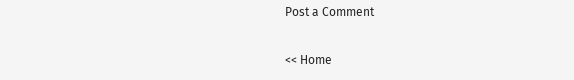Post a Comment

<< Home